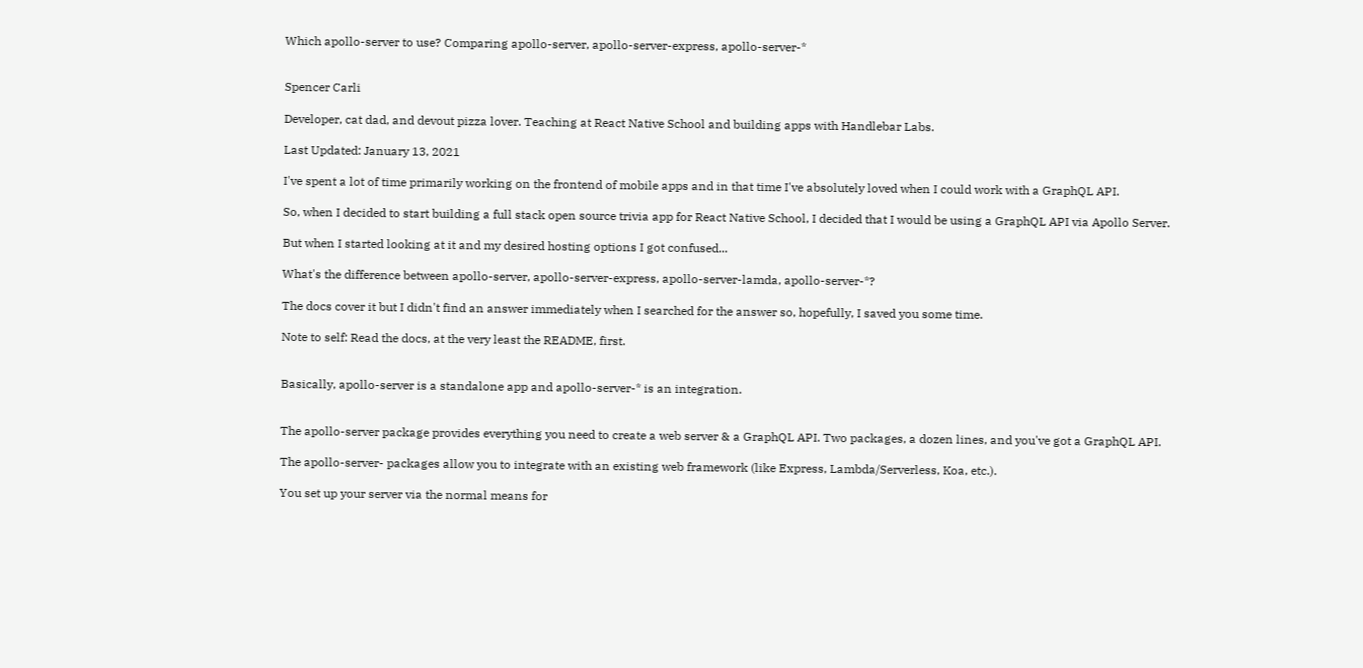Which apollo-server to use? Comparing apollo-server, apollo-server-express, apollo-server-*


Spencer Carli

Developer, cat dad, and devout pizza lover. Teaching at React Native School and building apps with Handlebar Labs.

Last Updated: January 13, 2021

I've spent a lot of time primarily working on the frontend of mobile apps and in that time I've absolutely loved when I could work with a GraphQL API.

So, when I decided to start building a full stack open source trivia app for React Native School, I decided that I would be using a GraphQL API via Apollo Server.

But when I started looking at it and my desired hosting options I got confused...

What's the difference between apollo-server, apollo-server-express, apollo-server-lamda, apollo-server-*?

The docs cover it but I didn't find an answer immediately when I searched for the answer so, hopefully, I saved you some time.

Note to self: Read the docs, at the very least the README, first.


Basically, apollo-server is a standalone app and apollo-server-* is an integration.


The apollo-server package provides everything you need to create a web server & a GraphQL API. Two packages, a dozen lines, and you've got a GraphQL API.

The apollo-server- packages allow you to integrate with an existing web framework (like Express, Lambda/Serverless, Koa, etc.).

You set up your server via the normal means for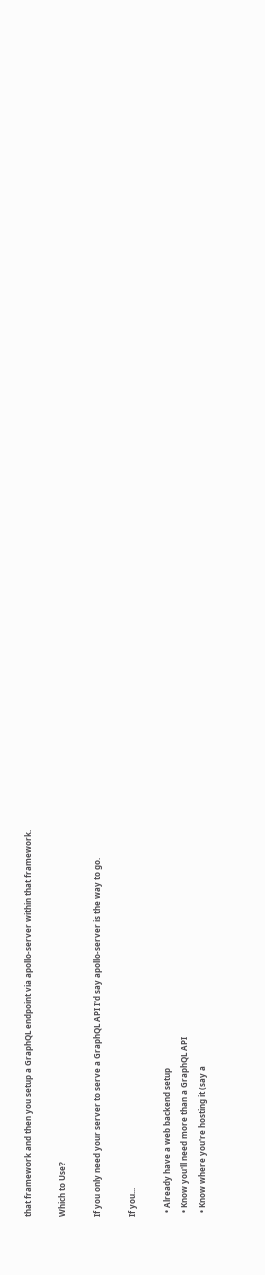that framework and then you setup a GraphQL endpoint via apollo-server within that framework.

Which to Use?

If you only need your server to serve a GraphQL API I'd say apollo-server is the way to go.

If you...

  • Already have a web backend setup
  • Know you'll need more than a GraphQL API
  • Know where you're hosting it (say a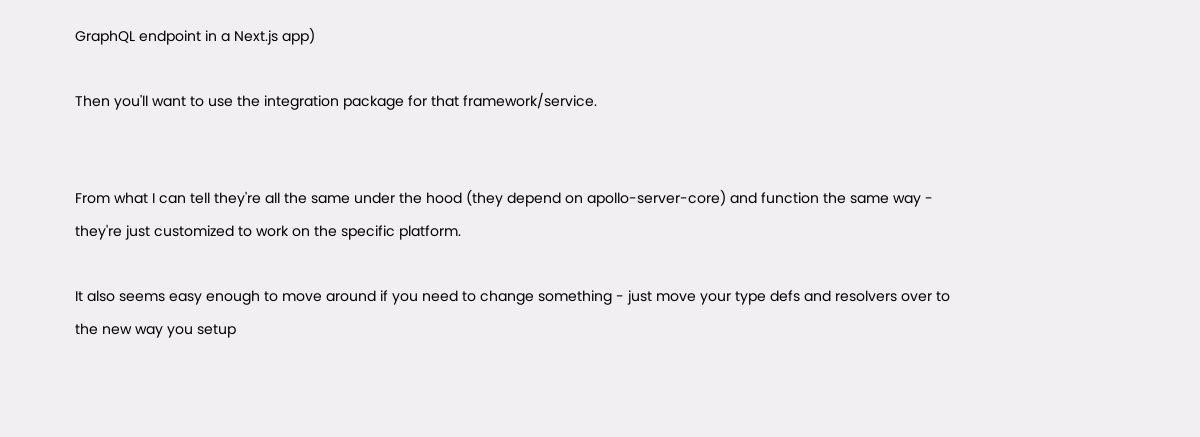GraphQL endpoint in a Next.js app)

Then you'll want to use the integration package for that framework/service.


From what I can tell they're all the same under the hood (they depend on apollo-server-core) and function the same way - they're just customized to work on the specific platform.

It also seems easy enough to move around if you need to change something - just move your type defs and resolvers over to the new way you setup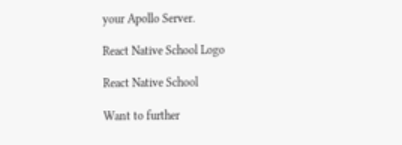your Apollo Server.

React Native School Logo

React Native School

Want to further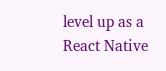level up as a React Native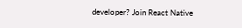developer? Join React Native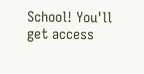School! You'll get access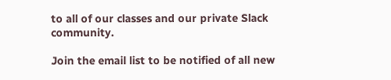to all of our classes and our private Slack community.

Join the email list to be notified of all new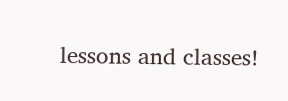lessons and classes!